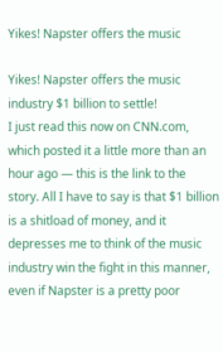Yikes! Napster offers the music

Yikes! Napster offers the music industry $1 billion to settle!
I just read this now on CNN.com, which posted it a little more than an hour ago — this is the link to the story. All I have to say is that $1 billion is a shitload of money, and it depresses me to think of the music industry win the fight in this manner, even if Napster is a pretty poor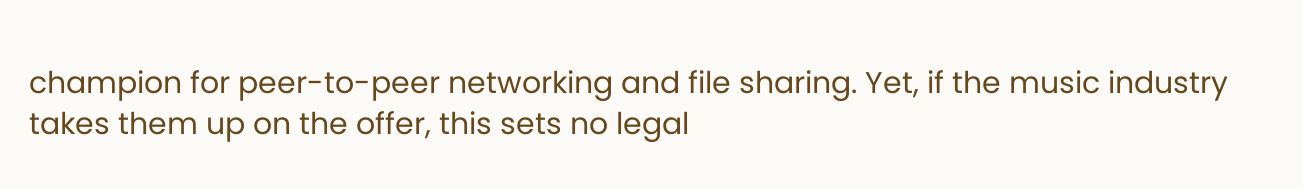champion for peer-to-peer networking and file sharing. Yet, if the music industry takes them up on the offer, this sets no legal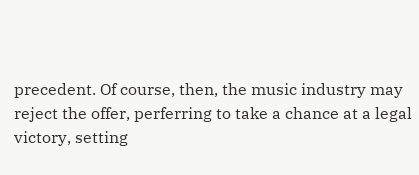precedent. Of course, then, the music industry may reject the offer, perferring to take a chance at a legal victory, setting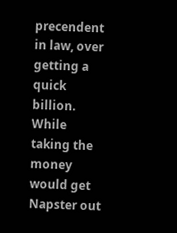precendent in law, over getting a quick billion. While taking the money would get Napster out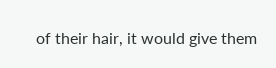of their hair, it would give them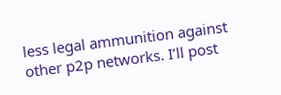less legal ammunition against other p2p networks. I’ll post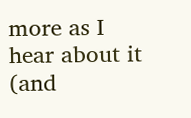more as I hear about it (and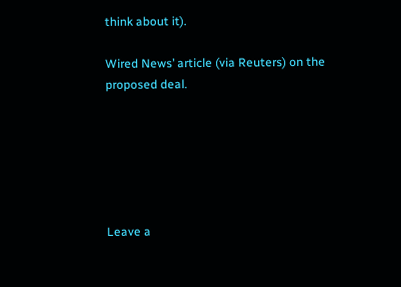think about it).

Wired News’ article (via Reuters) on the proposed deal.






Leave a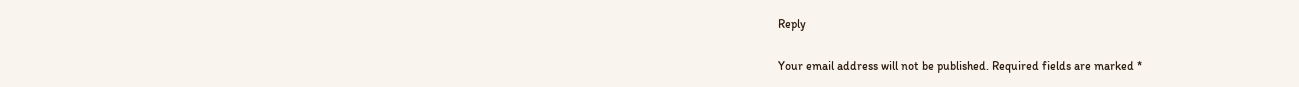Reply

Your email address will not be published. Required fields are marked *